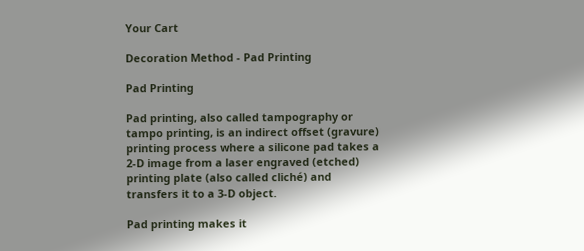Your Cart

Decoration Method - Pad Printing

Pad Printing

Pad printing, also called tampography or tampo printing, is an indirect offset (gravure) printing process where a silicone pad takes a 2-D image from a laser engraved (etched) printing plate (also called cliché) and transfers it to a 3-D object.

Pad printing makes it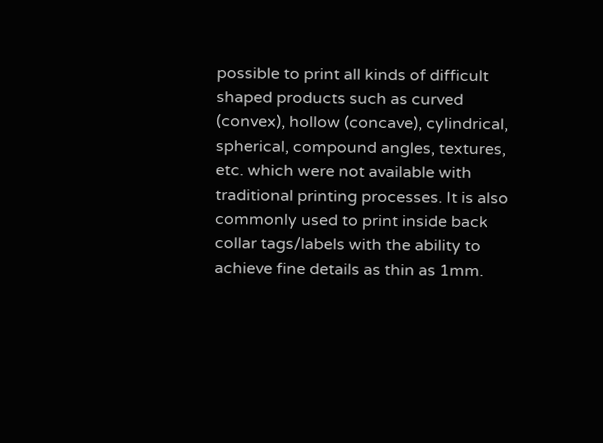possible to print all kinds of difficult shaped products such as curved (convex), hollow (concave), cylindrical, spherical, compound angles, textures, etc. which were not available with traditional printing processes. It is also commonly used to print inside back collar tags/labels with the ability to achieve fine details as thin as 1mm.